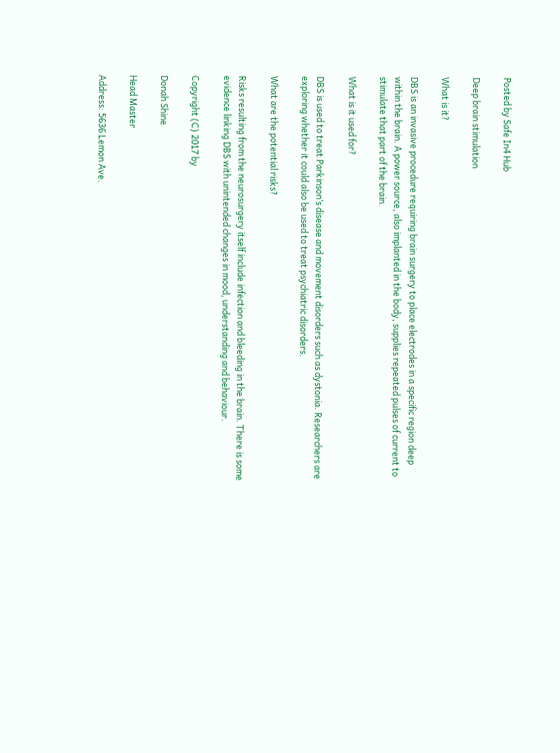Posted by Safe In4 Hub

Deep brain stimulation

What is it?

DBS is an invasive procedure requiring brain surgery to place electrodes in a specific region deep within the brain. A power source, also implanted in the body, supplies repeated pulses of current to stimulate that part of the brain.

What is it used for?

DBS is used to treat Parkinson’s disease and movement disorders such as dystonia. Researchers are exploring whether it could also be used to treat psychiatric disorders.

What are the potential risks?

Risks resulting from the neurosurgery itself include infection and bleeding in the brain. There is some evidence linking DBS with unintended changes in mood, understanding and behaviour.

Copyright (C) 2017 by

Donah Shine

Head Master

Address: 5636 Lemon Ave.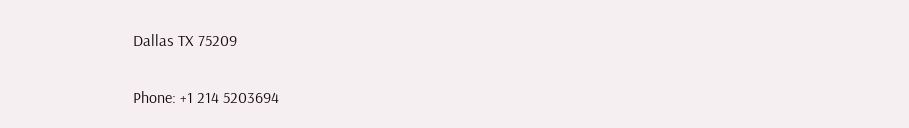Dallas TX 75209

Phone: +1 214 5203694